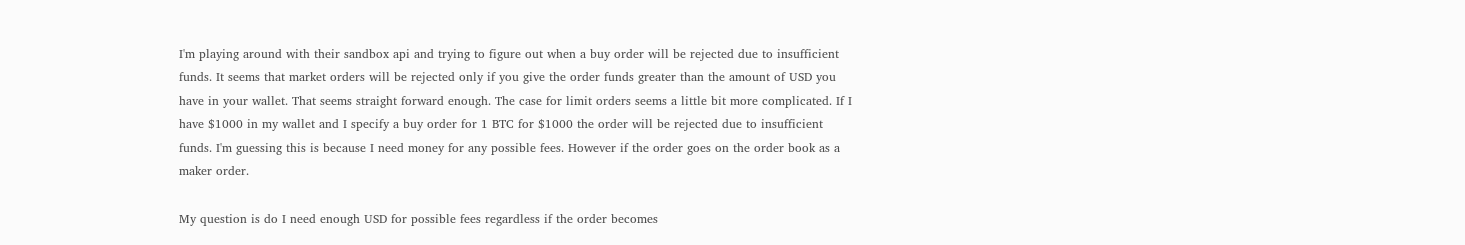I'm playing around with their sandbox api and trying to figure out when a buy order will be rejected due to insufficient funds. It seems that market orders will be rejected only if you give the order funds greater than the amount of USD you have in your wallet. That seems straight forward enough. The case for limit orders seems a little bit more complicated. If I have $1000 in my wallet and I specify a buy order for 1 BTC for $1000 the order will be rejected due to insufficient funds. I'm guessing this is because I need money for any possible fees. However if the order goes on the order book as a maker order.

My question is do I need enough USD for possible fees regardless if the order becomes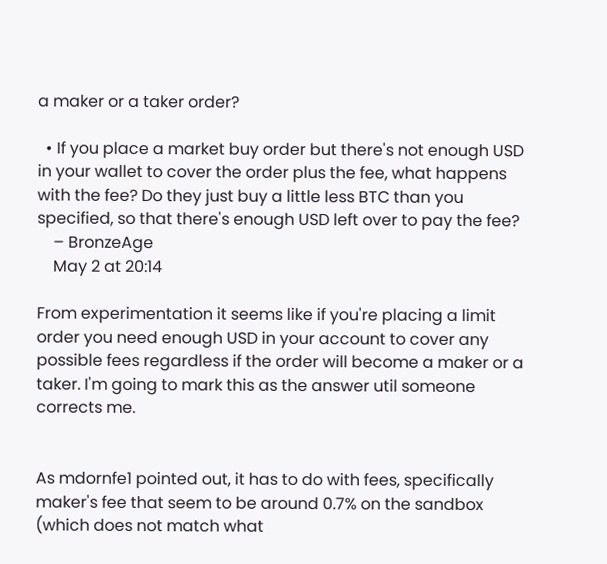a maker or a taker order?

  • If you place a market buy order but there's not enough USD in your wallet to cover the order plus the fee, what happens with the fee? Do they just buy a little less BTC than you specified, so that there's enough USD left over to pay the fee?
    – BronzeAge
    May 2 at 20:14

From experimentation it seems like if you're placing a limit order you need enough USD in your account to cover any possible fees regardless if the order will become a maker or a taker. I'm going to mark this as the answer util someone corrects me.


As mdornfe1 pointed out, it has to do with fees, specifically maker's fee that seem to be around 0.7% on the sandbox (which does not match what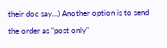their doc say...) Another option is to send the order as "post only"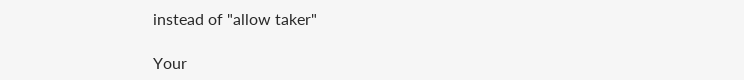instead of "allow taker"

Your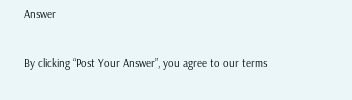Answer

By clicking “Post Your Answer”, you agree to our terms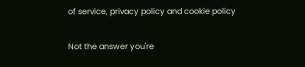of service, privacy policy and cookie policy

Not the answer you're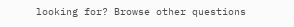looking for? Browse other questions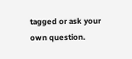tagged or ask your own question.